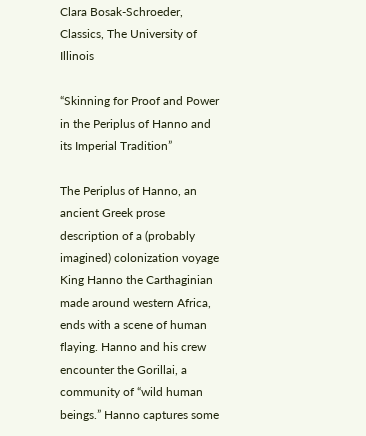Clara Bosak-Schroeder, Classics, The University of Illinois

“Skinning for Proof and Power in the Periplus of Hanno and its Imperial Tradition”

The Periplus of Hanno, an ancient Greek prose description of a (probably imagined) colonization voyage King Hanno the Carthaginian made around western Africa, ends with a scene of human flaying. Hanno and his crew encounter the Gorillai, a community of “wild human beings.” Hanno captures some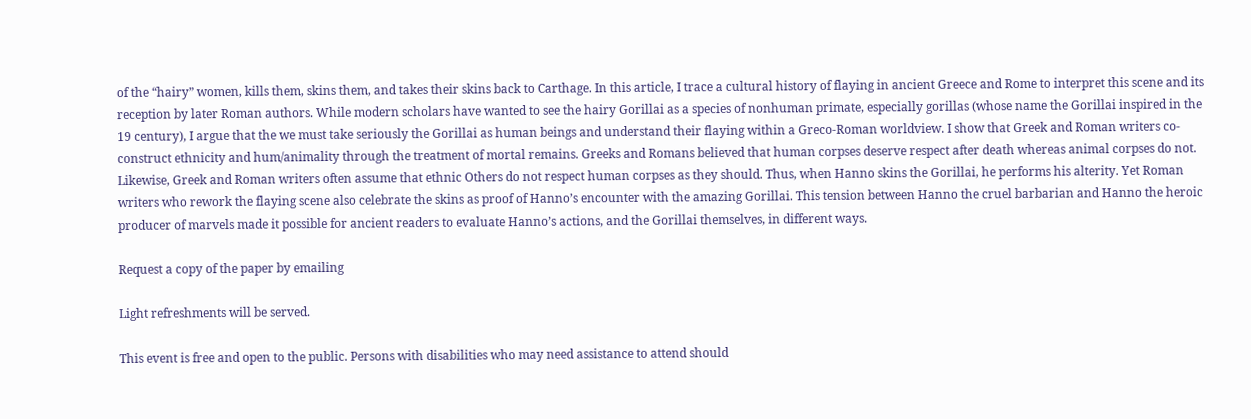of the “hairy” women, kills them, skins them, and takes their skins back to Carthage. In this article, I trace a cultural history of flaying in ancient Greece and Rome to interpret this scene and its reception by later Roman authors. While modern scholars have wanted to see the hairy Gorillai as a species of nonhuman primate, especially gorillas (whose name the Gorillai inspired in the 19 century), I argue that the we must take seriously the Gorillai as human beings and understand their flaying within a Greco-Roman worldview. I show that Greek and Roman writers co-construct ethnicity and hum/animality through the treatment of mortal remains. Greeks and Romans believed that human corpses deserve respect after death whereas animal corpses do not. Likewise, Greek and Roman writers often assume that ethnic Others do not respect human corpses as they should. Thus, when Hanno skins the Gorillai, he performs his alterity. Yet Roman writers who rework the flaying scene also celebrate the skins as proof of Hanno’s encounter with the amazing Gorillai. This tension between Hanno the cruel barbarian and Hanno the heroic producer of marvels made it possible for ancient readers to evaluate Hanno’s actions, and the Gorillai themselves, in different ways.

Request a copy of the paper by emailing

Light refreshments will be served.

This event is free and open to the public. Persons with disabilities who may need assistance to attend should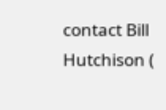contact Bill Hutchison (